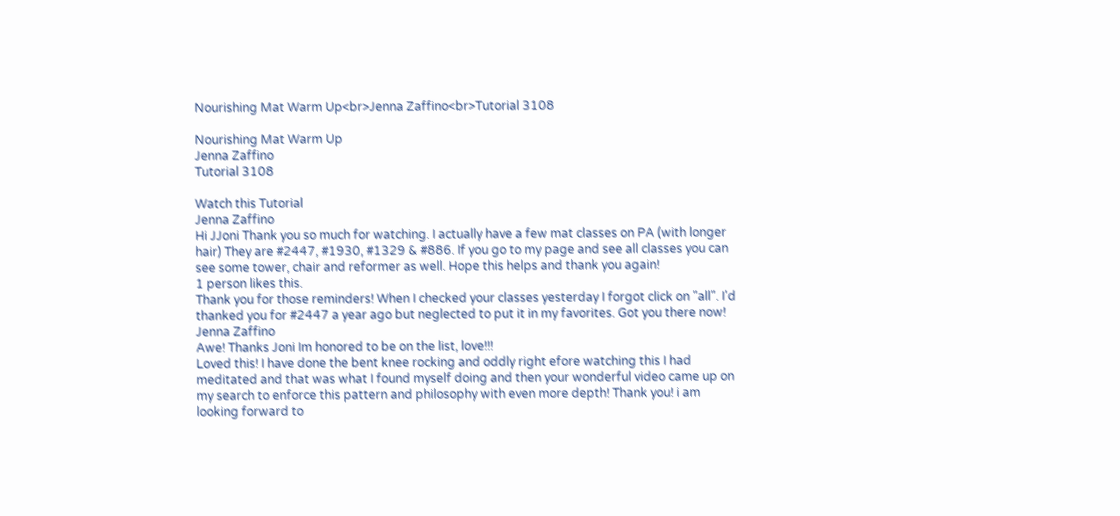Nourishing Mat Warm Up<br>Jenna Zaffino<br>Tutorial 3108

Nourishing Mat Warm Up
Jenna Zaffino
Tutorial 3108

Watch this Tutorial
Jenna Zaffino
Hi JJoni Thank you so much for watching. I actually have a few mat classes on PA (with longer hair) They are #2447, #1930, #1329 & #886. If you go to my page and see all classes you can see some tower, chair and reformer as well. Hope this helps and thank you again!
1 person likes this.
Thank you for those reminders! When I checked your classes yesterday I forgot click on "all". I'd thanked you for #2447 a year ago but neglected to put it in my favorites. Got you there now!
Jenna Zaffino
Awe! Thanks Joni Im honored to be on the list, love!!!
Loved this! I have done the bent knee rocking and oddly right efore watching this I had meditated and that was what I found myself doing and then your wonderful video came up on my search to enforce this pattern and philosophy with even more depth! Thank you! i am looking forward to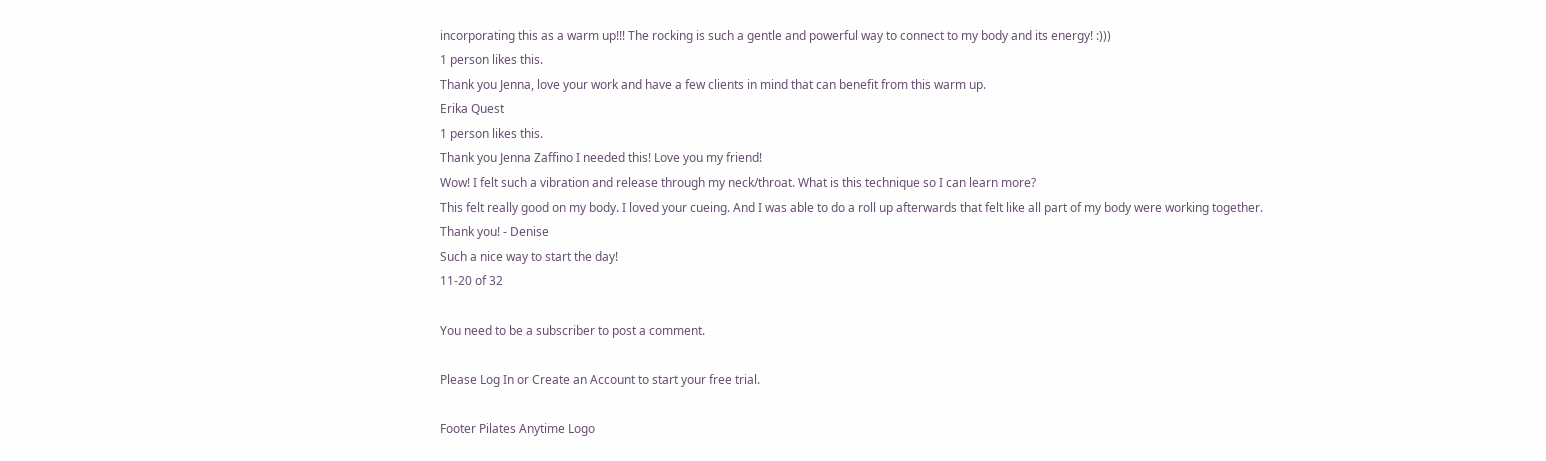incorporating this as a warm up!!! The rocking is such a gentle and powerful way to connect to my body and its energy! :)))
1 person likes this.
Thank you Jenna, love your work and have a few clients in mind that can benefit from this warm up.
Erika Quest
1 person likes this.
Thank you Jenna Zaffino I needed this! Love you my friend!
Wow! I felt such a vibration and release through my neck/throat. What is this technique so I can learn more?
This felt really good on my body. I loved your cueing. And I was able to do a roll up afterwards that felt like all part of my body were working together. Thank you! - Denise
Such a nice way to start the day!
11-20 of 32

You need to be a subscriber to post a comment.

Please Log In or Create an Account to start your free trial.

Footer Pilates Anytime Logo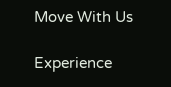Move With Us

Experience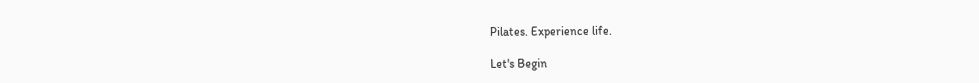Pilates. Experience life.

Let's Begin